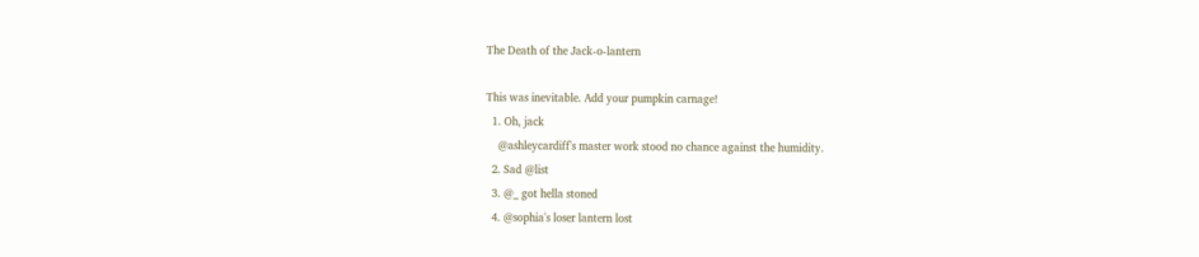The Death of the Jack-o-lantern

This was inevitable. Add your pumpkin carnage!
  1. Oh, jack
    @ashleycardiff's master work stood no chance against the humidity.
  2. Sad @list
  3. @_ got hella stoned
  4. @sophia's loser lantern lost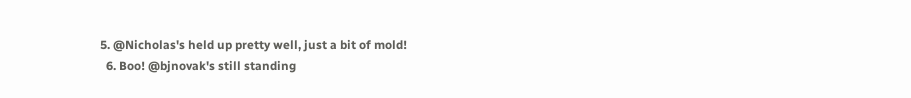5. @Nicholas's held up pretty well, just a bit of mold!
  6. Boo! @bjnovak's still standing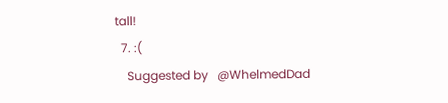tall!
  7. :(
    Suggested by   @WhelmedDad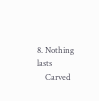8. Nothing lasts
    Carved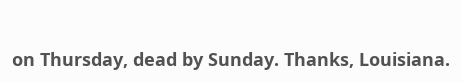on Thursday, dead by Sunday. Thanks, Louisiana.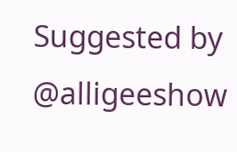Suggested by   @alligeeshow